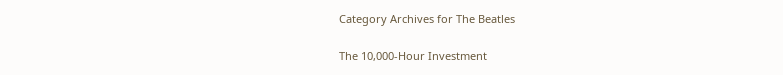Category Archives for The Beatles

The 10,000-Hour Investment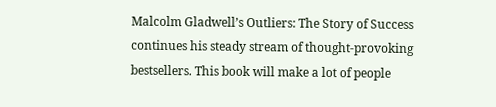Malcolm Gladwell’s Outliers: The Story of Success continues his steady stream of thought-provoking bestsellers. This book will make a lot of people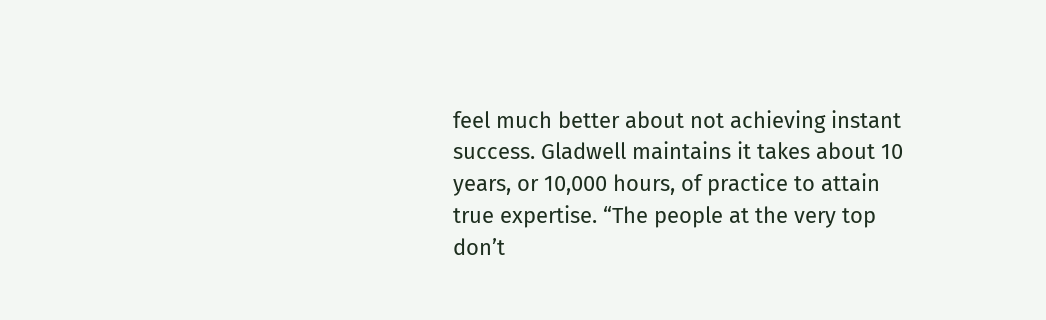feel much better about not achieving instant success. Gladwell maintains it takes about 10 years, or 10,000 hours, of practice to attain true expertise. “The people at the very top don’t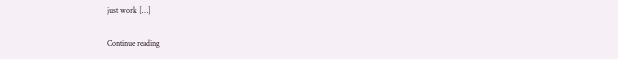just work […]

Continue reading